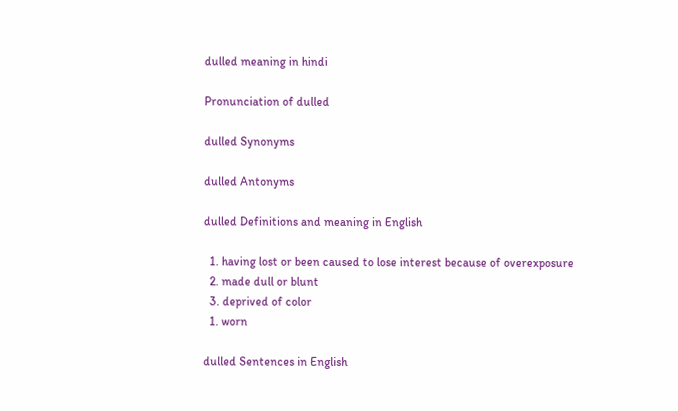dulled meaning in hindi

Pronunciation of dulled

dulled Synonyms

dulled Antonyms

dulled Definitions and meaning in English

  1. having lost or been caused to lose interest because of overexposure
  2. made dull or blunt
  3. deprived of color
  1. worn

dulled Sentences in English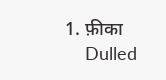1. फ़ीका
    Dulled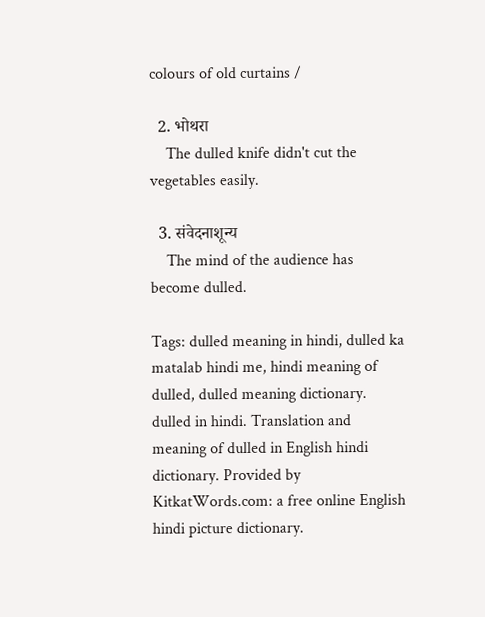colours of old curtains /

  2. भोथरा
    The dulled knife didn't cut the vegetables easily.

  3. संवेदनाशून्य
    The mind of the audience has become dulled.

Tags: dulled meaning in hindi, dulled ka matalab hindi me, hindi meaning of dulled, dulled meaning dictionary. dulled in hindi. Translation and meaning of dulled in English hindi dictionary. Provided by KitkatWords.com: a free online English hindi picture dictionary.